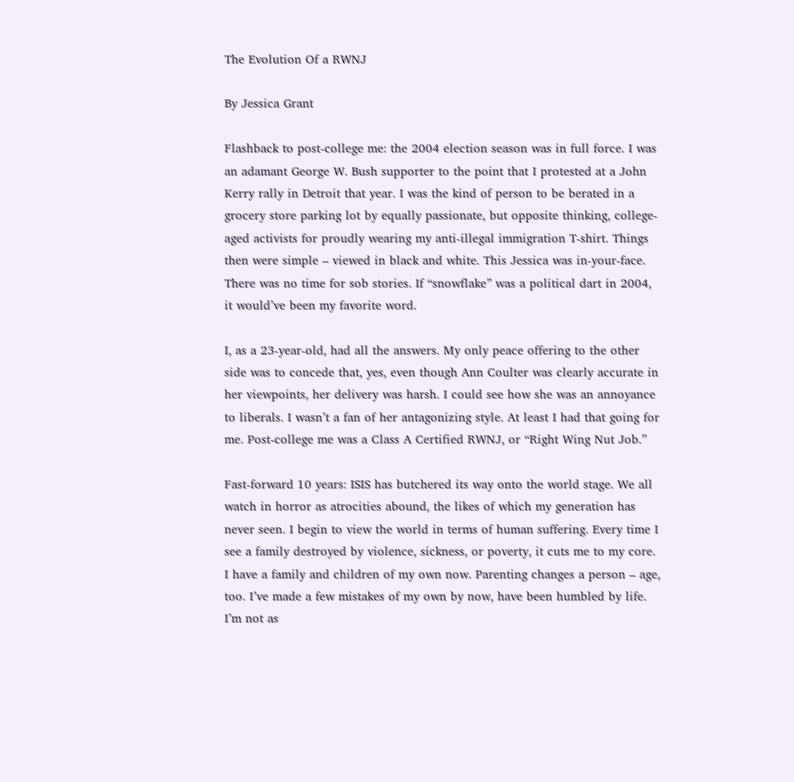The Evolution Of a RWNJ

By Jessica Grant

Flashback to post-college me: the 2004 election season was in full force. I was an adamant George W. Bush supporter to the point that I protested at a John Kerry rally in Detroit that year. I was the kind of person to be berated in a grocery store parking lot by equally passionate, but opposite thinking, college-aged activists for proudly wearing my anti-illegal immigration T-shirt. Things then were simple – viewed in black and white. This Jessica was in-your-face. There was no time for sob stories. If “snowflake” was a political dart in 2004, it would’ve been my favorite word.

I, as a 23-year-old, had all the answers. My only peace offering to the other side was to concede that, yes, even though Ann Coulter was clearly accurate in her viewpoints, her delivery was harsh. I could see how she was an annoyance to liberals. I wasn’t a fan of her antagonizing style. At least I had that going for me. Post-college me was a Class A Certified RWNJ, or “Right Wing Nut Job.”

Fast-forward 10 years: ISIS has butchered its way onto the world stage. We all watch in horror as atrocities abound, the likes of which my generation has never seen. I begin to view the world in terms of human suffering. Every time I see a family destroyed by violence, sickness, or poverty, it cuts me to my core.  I have a family and children of my own now. Parenting changes a person – age, too. I’ve made a few mistakes of my own by now, have been humbled by life. I’m not as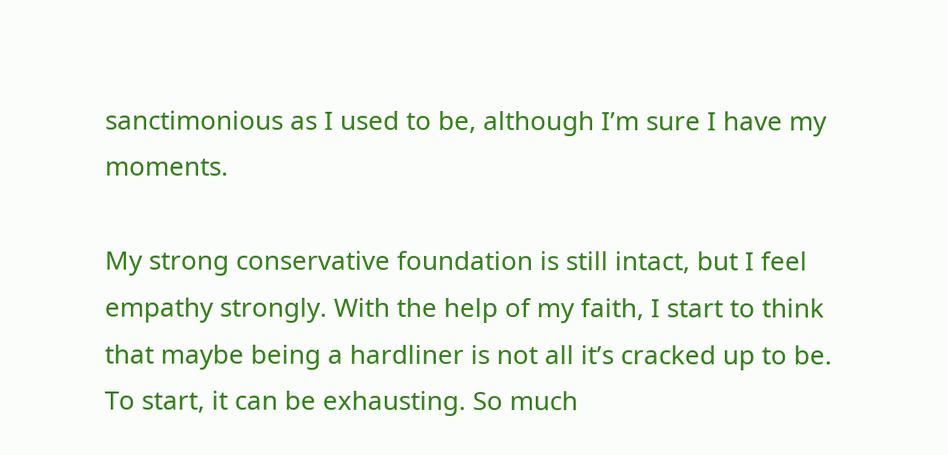sanctimonious as I used to be, although I’m sure I have my moments.

My strong conservative foundation is still intact, but I feel empathy strongly. With the help of my faith, I start to think that maybe being a hardliner is not all it’s cracked up to be. To start, it can be exhausting. So much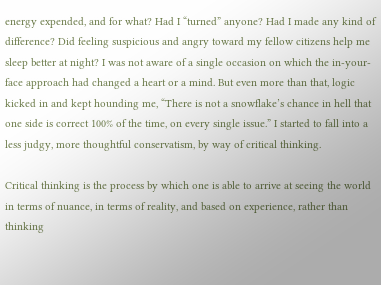energy expended, and for what? Had I “turned” anyone? Had I made any kind of difference? Did feeling suspicious and angry toward my fellow citizens help me sleep better at night? I was not aware of a single occasion on which the in-your-face approach had changed a heart or a mind. But even more than that, logic kicked in and kept hounding me, “There is not a snowflake’s chance in hell that one side is correct 100% of the time, on every single issue.” I started to fall into a less judgy, more thoughtful conservatism, by way of critical thinking.

Critical thinking is the process by which one is able to arrive at seeing the world in terms of nuance, in terms of reality, and based on experience, rather than thinking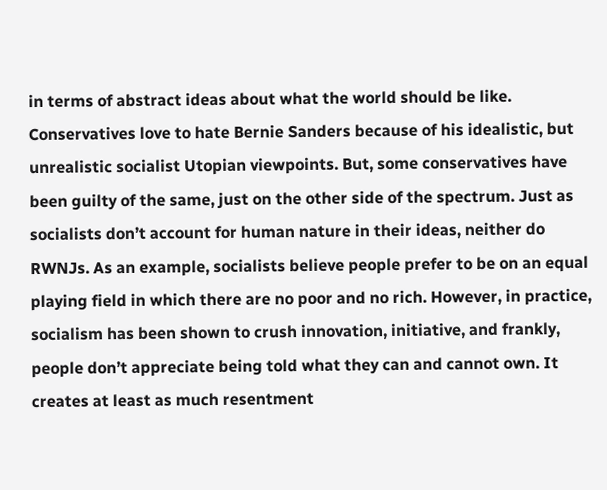in terms of abstract ideas about what the world should be like. Conservatives love to hate Bernie Sanders because of his idealistic, but unrealistic socialist Utopian viewpoints. But, some conservatives have been guilty of the same, just on the other side of the spectrum. Just as socialists don’t account for human nature in their ideas, neither do RWNJs. As an example, socialists believe people prefer to be on an equal playing field in which there are no poor and no rich. However, in practice, socialism has been shown to crush innovation, initiative, and frankly, people don’t appreciate being told what they can and cannot own. It creates at least as much resentment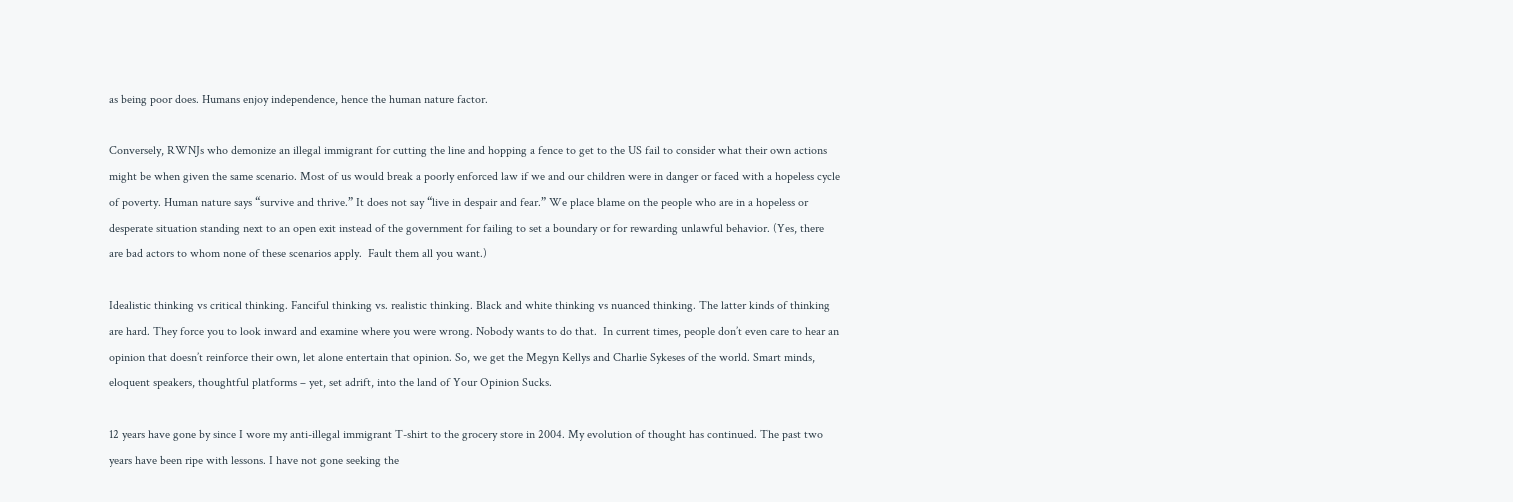as being poor does. Humans enjoy independence, hence the human nature factor.

Conversely, RWNJs who demonize an illegal immigrant for cutting the line and hopping a fence to get to the US fail to consider what their own actions might be when given the same scenario. Most of us would break a poorly enforced law if we and our children were in danger or faced with a hopeless cycle of poverty. Human nature says “survive and thrive.” It does not say “live in despair and fear.” We place blame on the people who are in a hopeless or desperate situation standing next to an open exit instead of the government for failing to set a boundary or for rewarding unlawful behavior. (Yes, there are bad actors to whom none of these scenarios apply.  Fault them all you want.)

Idealistic thinking vs critical thinking. Fanciful thinking vs. realistic thinking. Black and white thinking vs nuanced thinking. The latter kinds of thinking are hard. They force you to look inward and examine where you were wrong. Nobody wants to do that.  In current times, people don’t even care to hear an opinion that doesn’t reinforce their own, let alone entertain that opinion. So, we get the Megyn Kellys and Charlie Sykeses of the world. Smart minds, eloquent speakers, thoughtful platforms – yet, set adrift, into the land of Your Opinion Sucks.

12 years have gone by since I wore my anti-illegal immigrant T-shirt to the grocery store in 2004. My evolution of thought has continued. The past two years have been ripe with lessons. I have not gone seeking the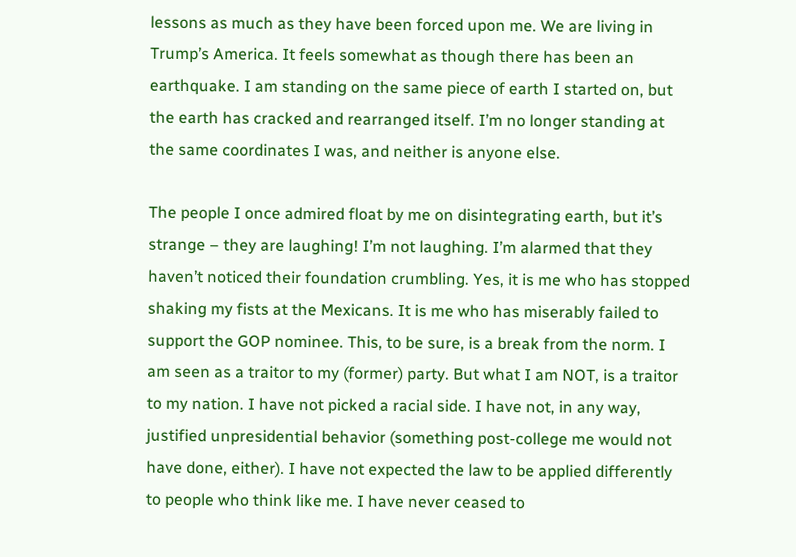lessons as much as they have been forced upon me. We are living in Trump’s America. It feels somewhat as though there has been an earthquake. I am standing on the same piece of earth I started on, but the earth has cracked and rearranged itself. I’m no longer standing at the same coordinates I was, and neither is anyone else.

The people I once admired float by me on disintegrating earth, but it’s strange – they are laughing! I’m not laughing. I’m alarmed that they haven’t noticed their foundation crumbling. Yes, it is me who has stopped shaking my fists at the Mexicans. It is me who has miserably failed to support the GOP nominee. This, to be sure, is a break from the norm. I am seen as a traitor to my (former) party. But what I am NOT, is a traitor to my nation. I have not picked a racial side. I have not, in any way, justified unpresidential behavior (something post-college me would not have done, either). I have not expected the law to be applied differently to people who think like me. I have never ceased to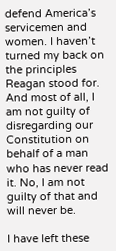defend America’s servicemen and women. I haven’t turned my back on the principles Reagan stood for. And most of all, I am not guilty of disregarding our Constitution on behalf of a man who has never read it. No, I am not guilty of that and will never be.

I have left these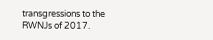transgressions to the RWNJs of 2017.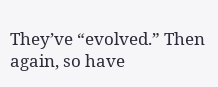They’ve “evolved.” Then again, so have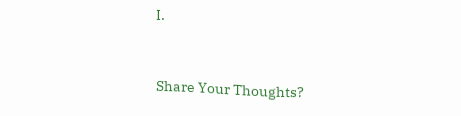I.


Share Your Thoughts?